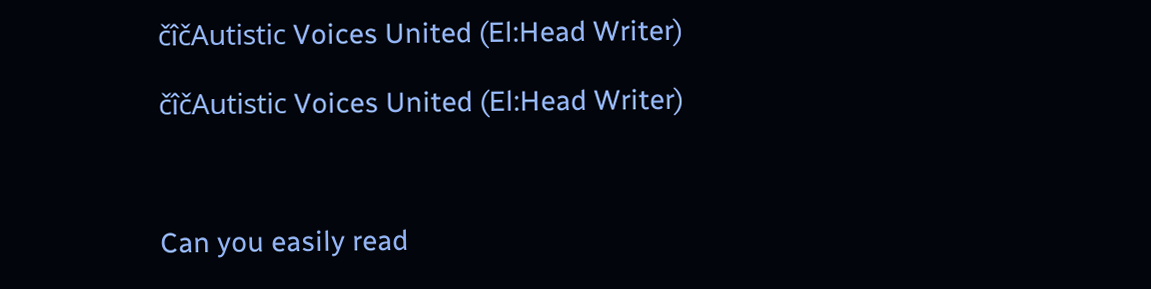čîčAutistic Voices United (El:Head Writer)

čîčAutistic Voices United (El:Head Writer)



Can you easily read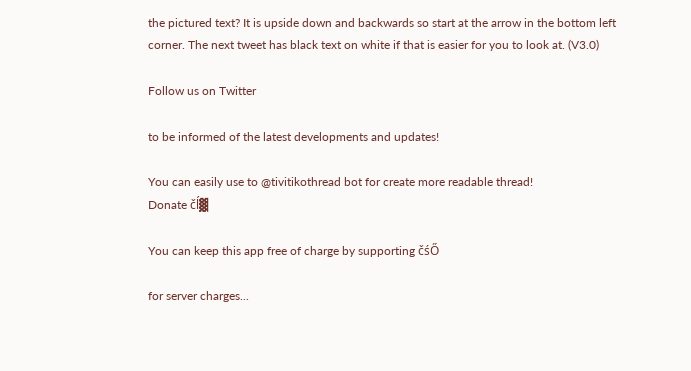the pictured text? It is upside down and backwards so start at the arrow in the bottom left corner. The next tweet has black text on white if that is easier for you to look at. (V3.0)

Follow us on Twitter

to be informed of the latest developments and updates!

You can easily use to @tivitikothread bot for create more readable thread!
Donate čĺ▓

You can keep this app free of charge by supporting čśŐ

for server charges...